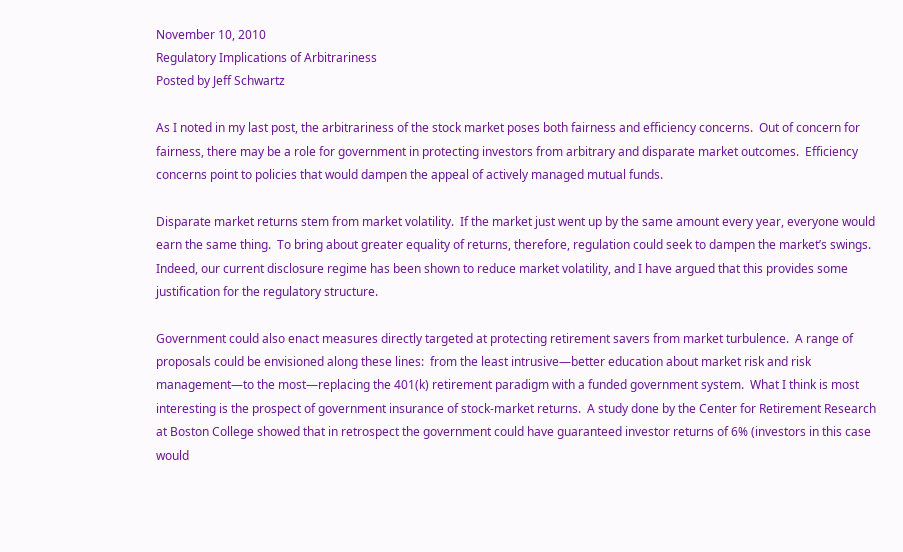November 10, 2010
Regulatory Implications of Arbitrariness
Posted by Jeff Schwartz

As I noted in my last post, the arbitrariness of the stock market poses both fairness and efficiency concerns.  Out of concern for fairness, there may be a role for government in protecting investors from arbitrary and disparate market outcomes.  Efficiency concerns point to policies that would dampen the appeal of actively managed mutual funds.

Disparate market returns stem from market volatility.  If the market just went up by the same amount every year, everyone would earn the same thing.  To bring about greater equality of returns, therefore, regulation could seek to dampen the market’s swings.  Indeed, our current disclosure regime has been shown to reduce market volatility, and I have argued that this provides some justification for the regulatory structure.

Government could also enact measures directly targeted at protecting retirement savers from market turbulence.  A range of proposals could be envisioned along these lines:  from the least intrusive—better education about market risk and risk management—to the most—replacing the 401(k) retirement paradigm with a funded government system.  What I think is most interesting is the prospect of government insurance of stock-market returns.  A study done by the Center for Retirement Research at Boston College showed that in retrospect the government could have guaranteed investor returns of 6% (investors in this case would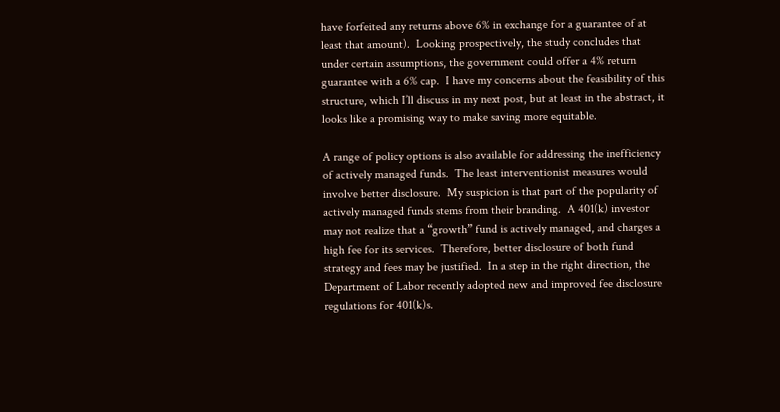have forfeited any returns above 6% in exchange for a guarantee of at least that amount).  Looking prospectively, the study concludes that under certain assumptions, the government could offer a 4% return guarantee with a 6% cap.  I have my concerns about the feasibility of this structure, which I’ll discuss in my next post, but at least in the abstract, it looks like a promising way to make saving more equitable.

A range of policy options is also available for addressing the inefficiency of actively managed funds.  The least interventionist measures would involve better disclosure.  My suspicion is that part of the popularity of actively managed funds stems from their branding.  A 401(k) investor may not realize that a “growth” fund is actively managed, and charges a high fee for its services.  Therefore, better disclosure of both fund strategy and fees may be justified.  In a step in the right direction, the Department of Labor recently adopted new and improved fee disclosure regulations for 401(k)s.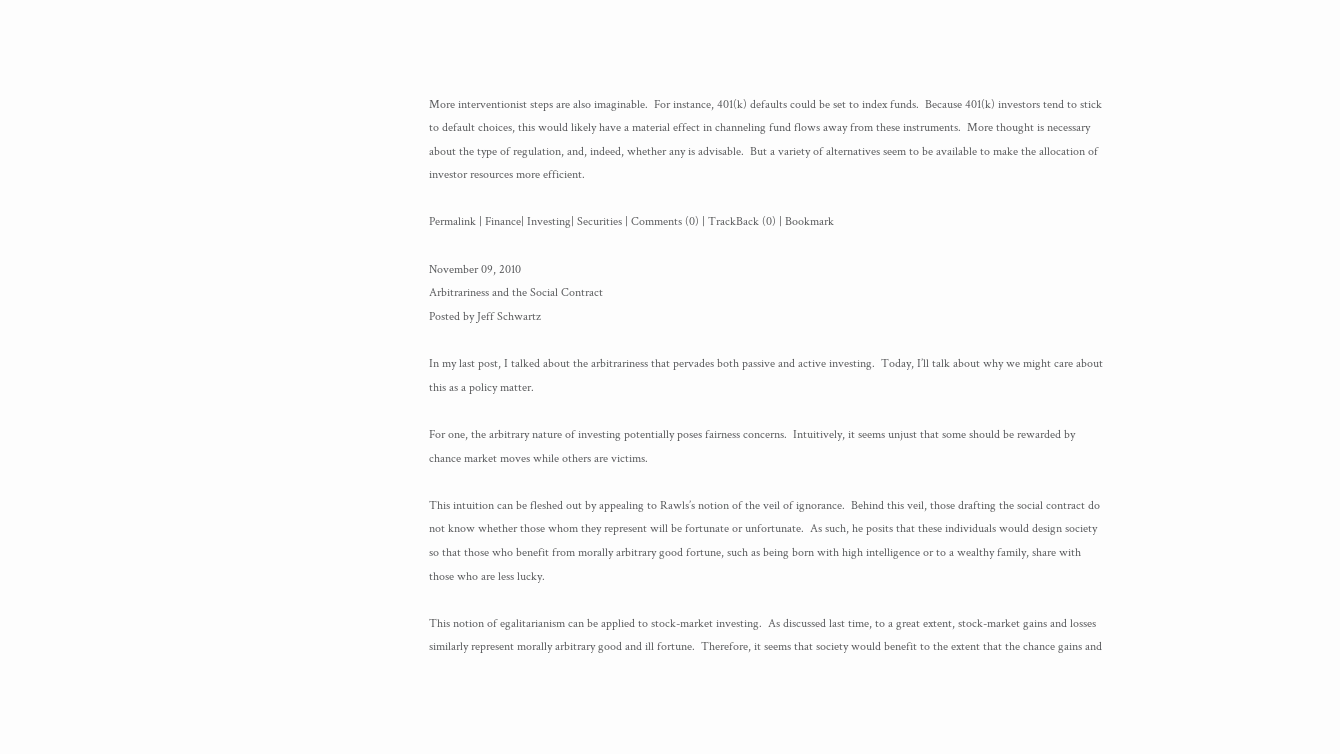More interventionist steps are also imaginable.  For instance, 401(k) defaults could be set to index funds.  Because 401(k) investors tend to stick to default choices, this would likely have a material effect in channeling fund flows away from these instruments.  More thought is necessary about the type of regulation, and, indeed, whether any is advisable.  But a variety of alternatives seem to be available to make the allocation of investor resources more efficient.

Permalink | Finance| Investing| Securities | Comments (0) | TrackBack (0) | Bookmark

November 09, 2010
Arbitrariness and the Social Contract
Posted by Jeff Schwartz

In my last post, I talked about the arbitrariness that pervades both passive and active investing.  Today, I’ll talk about why we might care about this as a policy matter.

For one, the arbitrary nature of investing potentially poses fairness concerns.  Intuitively, it seems unjust that some should be rewarded by chance market moves while others are victims.

This intuition can be fleshed out by appealing to Rawls’s notion of the veil of ignorance.  Behind this veil, those drafting the social contract do not know whether those whom they represent will be fortunate or unfortunate.  As such, he posits that these individuals would design society so that those who benefit from morally arbitrary good fortune, such as being born with high intelligence or to a wealthy family, share with those who are less lucky.

This notion of egalitarianism can be applied to stock-market investing.  As discussed last time, to a great extent, stock-market gains and losses similarly represent morally arbitrary good and ill fortune.  Therefore, it seems that society would benefit to the extent that the chance gains and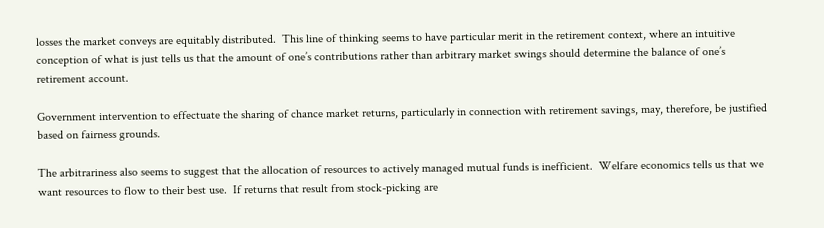losses the market conveys are equitably distributed.  This line of thinking seems to have particular merit in the retirement context, where an intuitive conception of what is just tells us that the amount of one’s contributions rather than arbitrary market swings should determine the balance of one’s retirement account.

Government intervention to effectuate the sharing of chance market returns, particularly in connection with retirement savings, may, therefore, be justified based on fairness grounds.

The arbitrariness also seems to suggest that the allocation of resources to actively managed mutual funds is inefficient.  Welfare economics tells us that we want resources to flow to their best use.  If returns that result from stock-picking are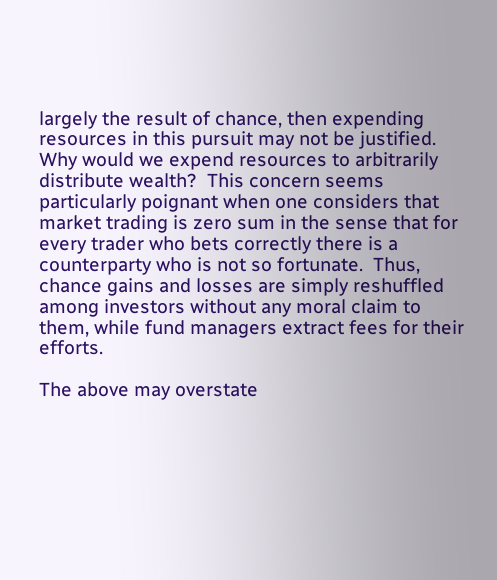largely the result of chance, then expending resources in this pursuit may not be justified.  Why would we expend resources to arbitrarily distribute wealth?  This concern seems particularly poignant when one considers that market trading is zero sum in the sense that for every trader who bets correctly there is a counterparty who is not so fortunate.  Thus, chance gains and losses are simply reshuffled among investors without any moral claim to them, while fund managers extract fees for their efforts.

The above may overstate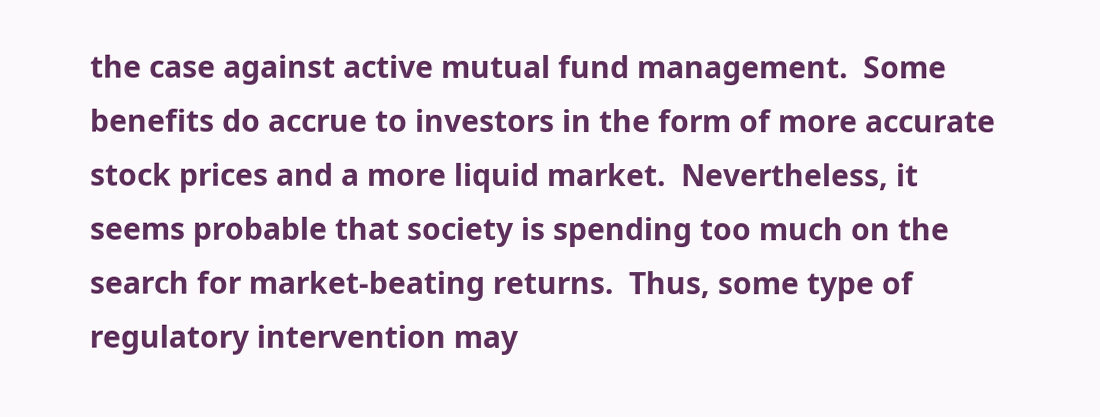the case against active mutual fund management.  Some benefits do accrue to investors in the form of more accurate stock prices and a more liquid market.  Nevertheless, it seems probable that society is spending too much on the search for market-beating returns.  Thus, some type of regulatory intervention may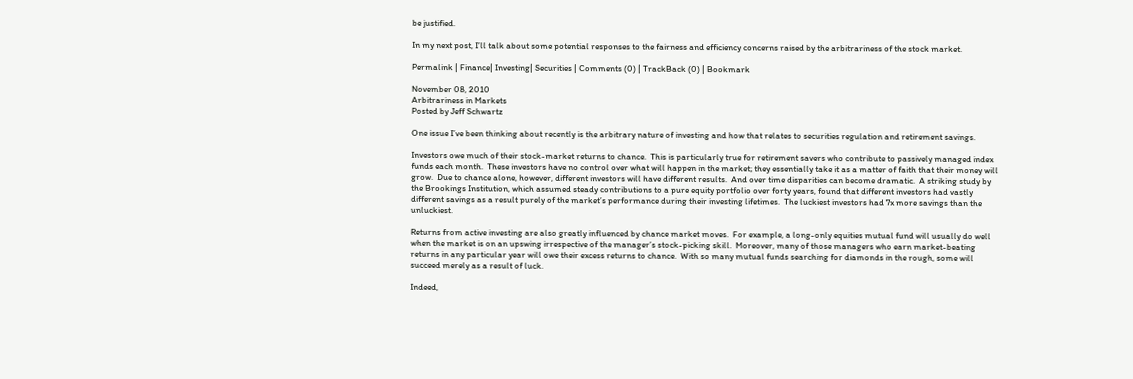be justified.

In my next post, I’ll talk about some potential responses to the fairness and efficiency concerns raised by the arbitrariness of the stock market.

Permalink | Finance| Investing| Securities | Comments (0) | TrackBack (0) | Bookmark

November 08, 2010
Arbitrariness in Markets
Posted by Jeff Schwartz

One issue I’ve been thinking about recently is the arbitrary nature of investing and how that relates to securities regulation and retirement savings.

Investors owe much of their stock-market returns to chance.  This is particularly true for retirement savers who contribute to passively managed index funds each month.  These investors have no control over what will happen in the market; they essentially take it as a matter of faith that their money will grow.  Due to chance alone, however, different investors will have different results.  And over time disparities can become dramatic.  A striking study by the Brookings Institution, which assumed steady contributions to a pure equity portfolio over forty years, found that different investors had vastly different savings as a result purely of the market’s performance during their investing lifetimes.  The luckiest investors had 7x more savings than the unluckiest.

Returns from active investing are also greatly influenced by chance market moves.  For example, a long-only equities mutual fund will usually do well when the market is on an upswing irrespective of the manager’s stock-picking skill.  Moreover, many of those managers who earn market-beating returns in any particular year will owe their excess returns to chance.  With so many mutual funds searching for diamonds in the rough, some will succeed merely as a result of luck.

Indeed,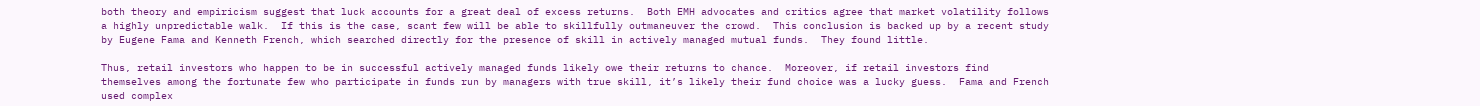both theory and empiricism suggest that luck accounts for a great deal of excess returns.  Both EMH advocates and critics agree that market volatility follows a highly unpredictable walk.  If this is the case, scant few will be able to skillfully outmaneuver the crowd.  This conclusion is backed up by a recent study by Eugene Fama and Kenneth French, which searched directly for the presence of skill in actively managed mutual funds.  They found little.

Thus, retail investors who happen to be in successful actively managed funds likely owe their returns to chance.  Moreover, if retail investors find themselves among the fortunate few who participate in funds run by managers with true skill, it’s likely their fund choice was a lucky guess.  Fama and French used complex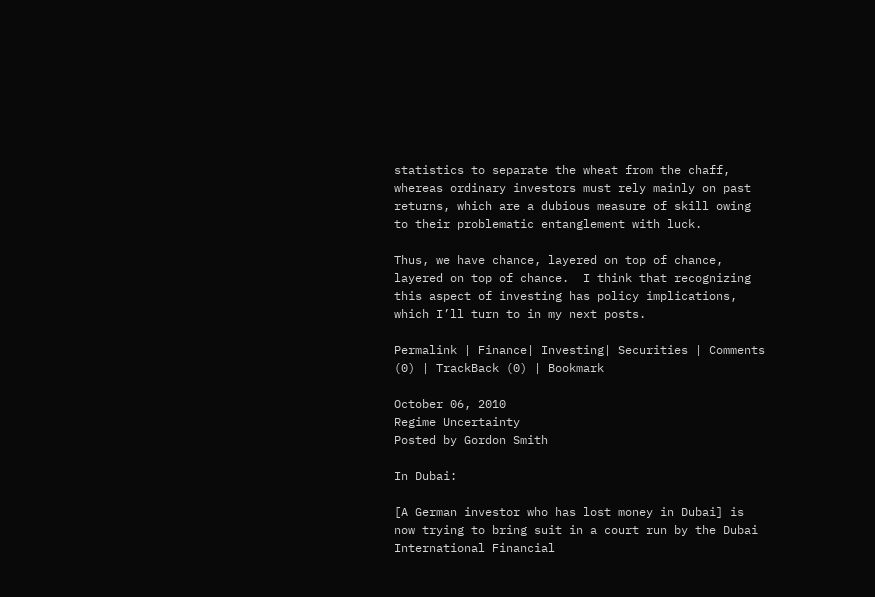statistics to separate the wheat from the chaff, whereas ordinary investors must rely mainly on past returns, which are a dubious measure of skill owing to their problematic entanglement with luck.

Thus, we have chance, layered on top of chance, layered on top of chance.  I think that recognizing this aspect of investing has policy implications, which I’ll turn to in my next posts.

Permalink | Finance| Investing| Securities | Comments (0) | TrackBack (0) | Bookmark

October 06, 2010
Regime Uncertainty
Posted by Gordon Smith

In Dubai:

[A German investor who has lost money in Dubai] is now trying to bring suit in a court run by the Dubai International Financial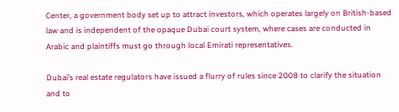Center, a government body set up to attract investors, which operates largely on British-based law and is independent of the opaque Dubai court system, where cases are conducted in Arabic and plaintiffs must go through local Emirati representatives.

Dubai’s real estate regulators have issued a flurry of rules since 2008 to clarify the situation and to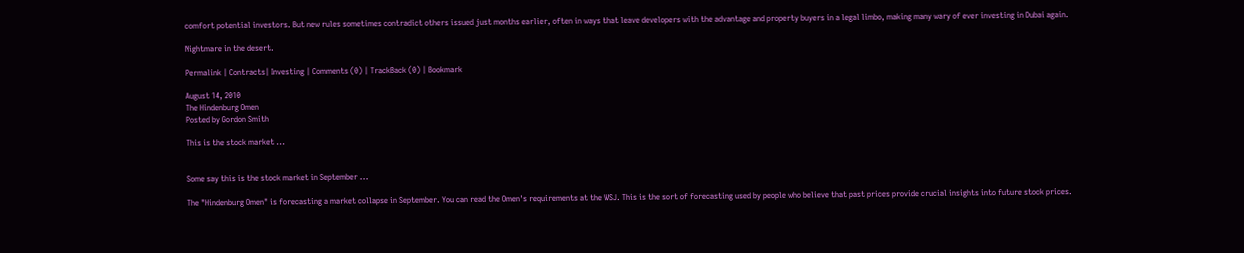comfort potential investors. But new rules sometimes contradict others issued just months earlier, often in ways that leave developers with the advantage and property buyers in a legal limbo, making many wary of ever investing in Dubai again.

Nightmare in the desert.

Permalink | Contracts| Investing | Comments (0) | TrackBack (0) | Bookmark

August 14, 2010
The Hindenburg Omen
Posted by Gordon Smith

This is the stock market ...


Some say this is the stock market in September ...

The "Hindenburg Omen" is forecasting a market collapse in September. You can read the Omen's requirements at the WSJ. This is the sort of forecasting used by people who believe that past prices provide crucial insights into future stock prices.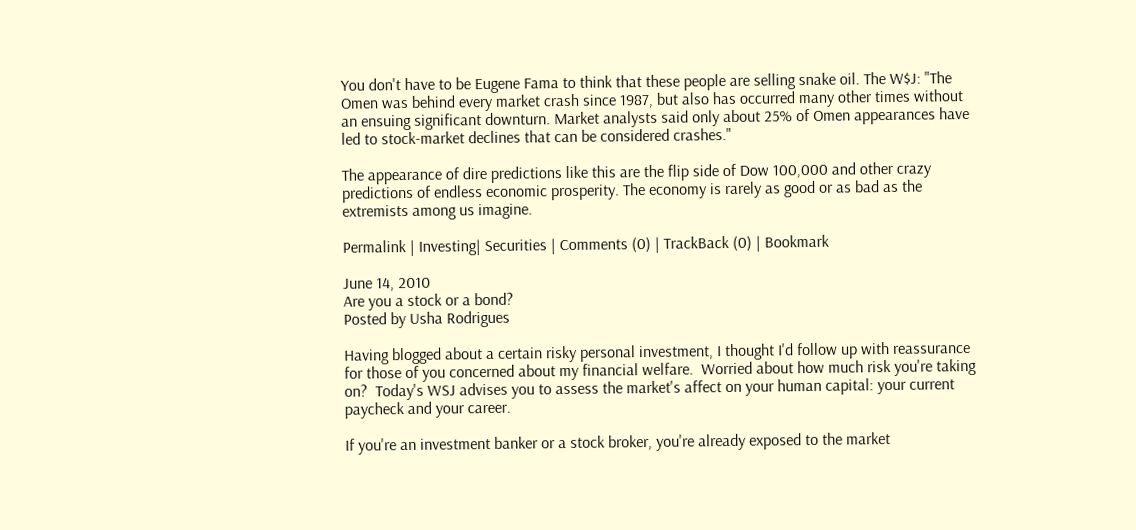You don't have to be Eugene Fama to think that these people are selling snake oil. The W$J: "The Omen was behind every market crash since 1987, but also has occurred many other times without an ensuing significant downturn. Market analysts said only about 25% of Omen appearances have led to stock-market declines that can be considered crashes."

The appearance of dire predictions like this are the flip side of Dow 100,000 and other crazy predictions of endless economic prosperity. The economy is rarely as good or as bad as the extremists among us imagine.

Permalink | Investing| Securities | Comments (0) | TrackBack (0) | Bookmark

June 14, 2010
Are you a stock or a bond?
Posted by Usha Rodrigues

Having blogged about a certain risky personal investment, I thought I'd follow up with reassurance for those of you concerned about my financial welfare.  Worried about how much risk you're taking on?  Today's WSJ advises you to assess the market's affect on your human capital: your current paycheck and your career.

If you're an investment banker or a stock broker, you're already exposed to the market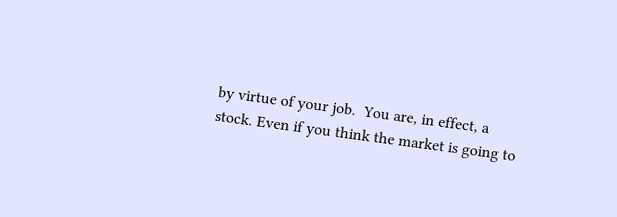by virtue of your job.  You are, in effect, a stock. Even if you think the market is going to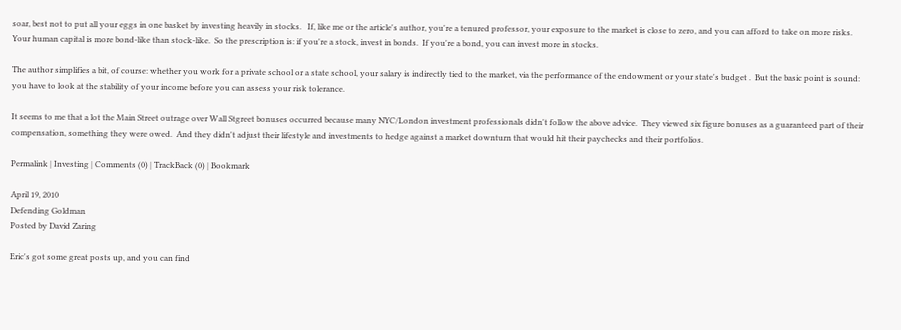soar, best not to put all your eggs in one basket by investing heavily in stocks.   If, like me or the article's author, you're a tenured professor, your exposure to the market is close to zero, and you can afford to take on more risks.  Your human capital is more bond-like than stock-like.  So the prescription is: if you're a stock, invest in bonds.  If you're a bond, you can invest more in stocks.

The author simplifies a bit, of course: whether you work for a private school or a state school, your salary is indirectly tied to the market, via the performance of the endowment or your state's budget .  But the basic point is sound: you have to look at the stability of your income before you can assess your risk tolerance.

It seems to me that a lot the Main Street outrage over Wall Stgreet bonuses occurred because many NYC/London investment professionals didn't follow the above advice.  They viewed six figure bonuses as a guaranteed part of their compensation, something they were owed.  And they didn't adjust their lifestyle and investments to hedge against a market downturn that would hit their paychecks and their portfolios.

Permalink | Investing | Comments (0) | TrackBack (0) | Bookmark

April 19, 2010
Defending Goldman
Posted by David Zaring

Eric's got some great posts up, and you can find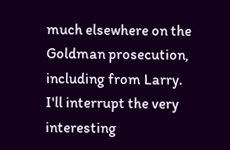much elsewhere on the Goldman prosecution, including from Larry.  I'll interrupt the very interesting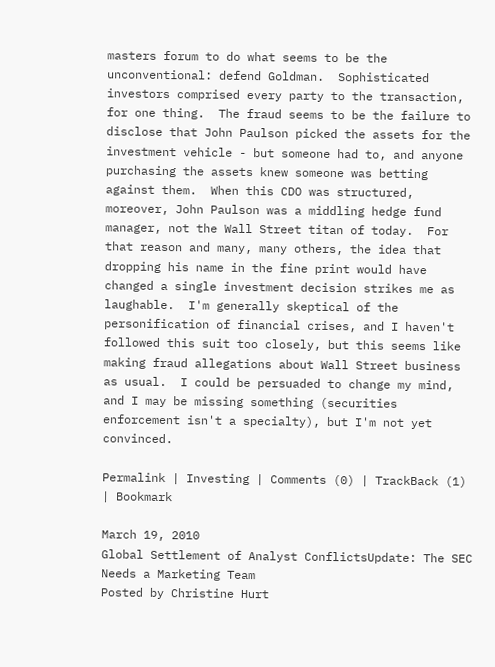masters forum to do what seems to be the unconventional: defend Goldman.  Sophisticated investors comprised every party to the transaction, for one thing.  The fraud seems to be the failure to disclose that John Paulson picked the assets for the investment vehicle - but someone had to, and anyone purchasing the assets knew someone was betting against them.  When this CDO was structured, moreover, John Paulson was a middling hedge fund manager, not the Wall Street titan of today.  For that reason and many, many others, the idea that dropping his name in the fine print would have changed a single investment decision strikes me as laughable.  I'm generally skeptical of the personification of financial crises, and I haven't followed this suit too closely, but this seems like making fraud allegations about Wall Street business as usual.  I could be persuaded to change my mind, and I may be missing something (securities enforcement isn't a specialty), but I'm not yet convinced.

Permalink | Investing | Comments (0) | TrackBack (1) | Bookmark

March 19, 2010
Global Settlement of Analyst ConflictsUpdate: The SEC Needs a Marketing Team
Posted by Christine Hurt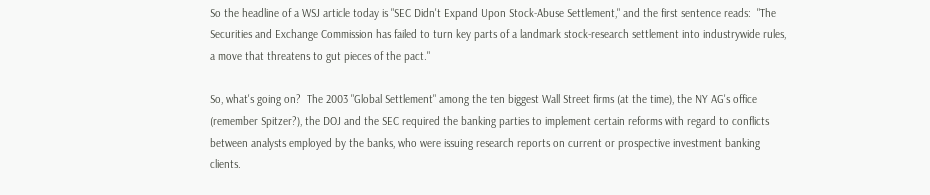So the headline of a WSJ article today is "SEC Didn't Expand Upon Stock-Abuse Settlement," and the first sentence reads:  "The Securities and Exchange Commission has failed to turn key parts of a landmark stock-research settlement into industrywide rules, a move that threatens to gut pieces of the pact."

So, what's going on?  The 2003 "Global Settlement" among the ten biggest Wall Street firms (at the time), the NY AG's office (remember Spitzer?), the DOJ and the SEC required the banking parties to implement certain reforms with regard to conflicts between analysts employed by the banks, who were issuing research reports on current or prospective investment banking clients.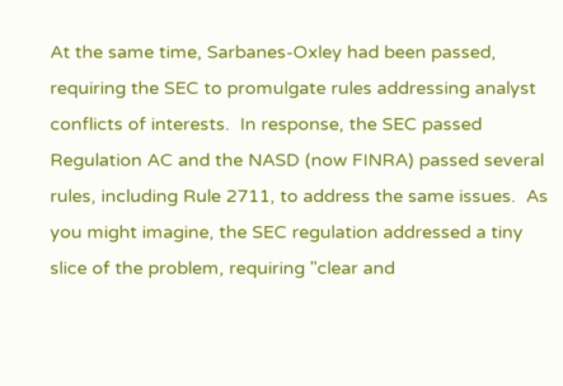At the same time, Sarbanes-Oxley had been passed, requiring the SEC to promulgate rules addressing analyst conflicts of interests.  In response, the SEC passed Regulation AC and the NASD (now FINRA) passed several rules, including Rule 2711, to address the same issues.  As you might imagine, the SEC regulation addressed a tiny slice of the problem, requiring "clear and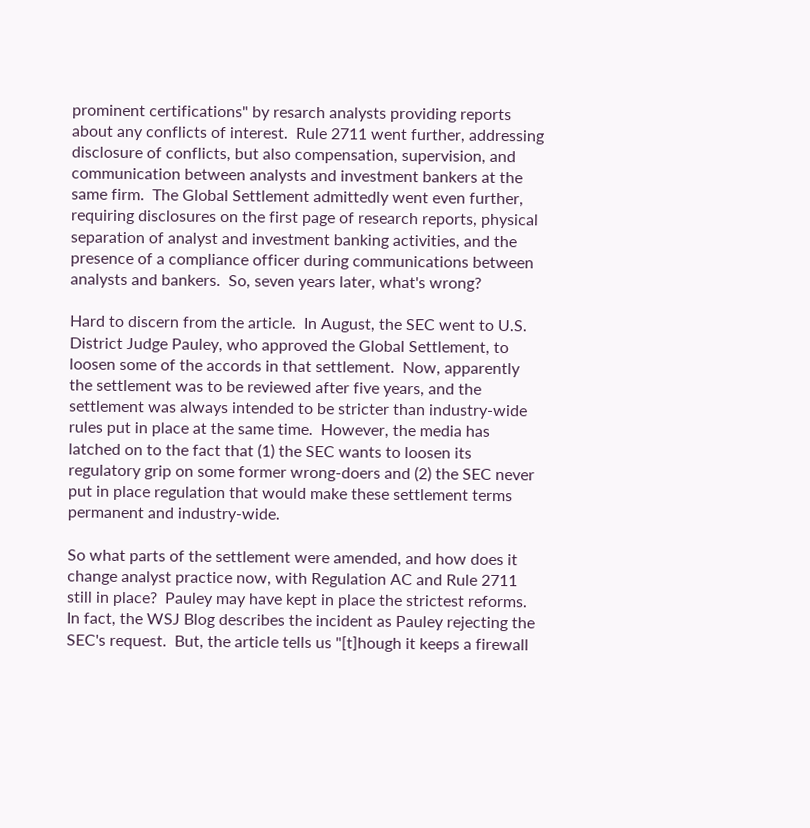prominent certifications" by resarch analysts providing reports about any conflicts of interest.  Rule 2711 went further, addressing disclosure of conflicts, but also compensation, supervision, and communication between analysts and investment bankers at the same firm.  The Global Settlement admittedly went even further, requiring disclosures on the first page of research reports, physical separation of analyst and investment banking activities, and the presence of a compliance officer during communications between analysts and bankers.  So, seven years later, what's wrong?

Hard to discern from the article.  In August, the SEC went to U.S. District Judge Pauley, who approved the Global Settlement, to loosen some of the accords in that settlement.  Now, apparently the settlement was to be reviewed after five years, and the settlement was always intended to be stricter than industry-wide rules put in place at the same time.  However, the media has latched on to the fact that (1) the SEC wants to loosen its regulatory grip on some former wrong-doers and (2) the SEC never put in place regulation that would make these settlement terms permanent and industry-wide.

So what parts of the settlement were amended, and how does it change analyst practice now, with Regulation AC and Rule 2711 still in place?  Pauley may have kept in place the strictest reforms.  In fact, the WSJ Blog describes the incident as Pauley rejecting the SEC's request.  But, the article tells us "[t]hough it keeps a firewall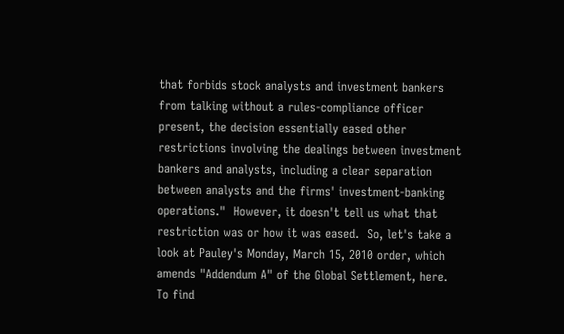that forbids stock analysts and investment bankers from talking without a rules-compliance officer present, the decision essentially eased other restrictions involving the dealings between investment bankers and analysts, including a clear separation between analysts and the firms' investment-banking operations."  However, it doesn't tell us what that restriction was or how it was eased.  So, let's take a look at Pauley's Monday, March 15, 2010 order, which amends "Addendum A" of the Global Settlement, here.  To find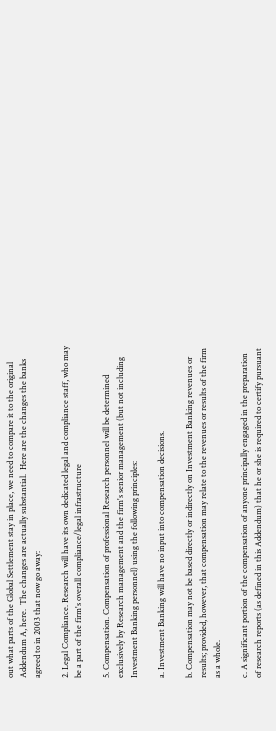out what parts of the Global Settlement stay in place, we need to compare it to the original Addendum A, here.  The changes are actually substantial.  Here are the changes the banks agreed to in 2003 that now go away:

2. Legal Compliance. Research will have its own dedicated legal and compliance staff, who may be a part of the firm's overall compliance/legal infrastructure

5. Compensation. Compensation of professional Research personnel will be determined exclusively by Research management and the firm's senior management (but not including Investment Banking personnel) using the following principles:

a. Investment Banking will have no input into compensation decisions.

b. Compensation may not be based directly or indirectly on Investment Banking revenues or results; provided, however, that compensation may relate to the revenues or results of the firm as a whole.

c. A significant portion of the compensation of anyone principally engaged in the preparation of research reports (as defined in this Addendum) that he or she is required to certify pursuant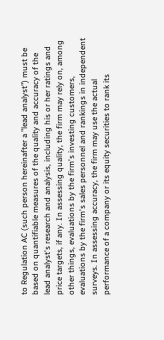to Regulation AC (such person hereinafter a "lead analyst") must be based on quantifiable measures of the quality and accuracy of the lead analyst's research and analysis, including his or her ratings and price targets, if any. In assessing quality, the firm may rely on, among other things, evaluations by the firm's investing customers, evaluations by the firm's sales personnel and rankings in independent surveys. In assessing accuracy, the firm may use the actual performance of a company or its equity securities to rank its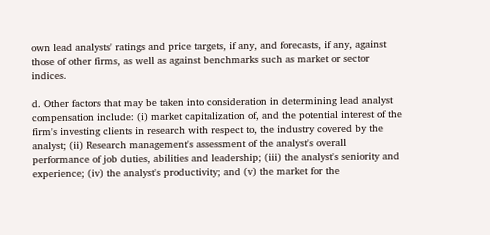own lead analysts' ratings and price targets, if any, and forecasts, if any, against those of other firms, as well as against benchmarks such as market or sector indices.

d. Other factors that may be taken into consideration in determining lead analyst compensation include: (i) market capitalization of, and the potential interest of the firm's investing clients in research with respect to, the industry covered by the analyst; (ii) Research management's assessment of the analyst's overall performance of job duties, abilities and leadership; (iii) the analyst's seniority and experience; (iv) the analyst's productivity; and (v) the market for the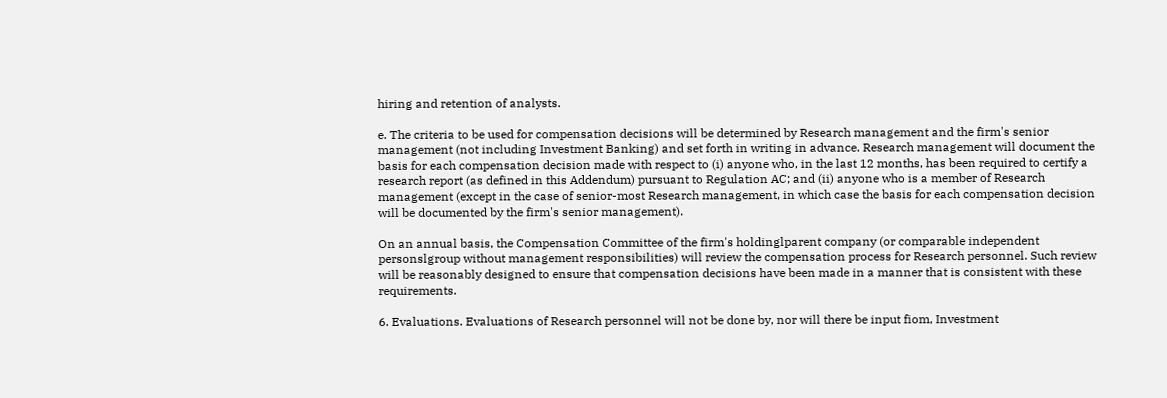hiring and retention of analysts.

e. The criteria to be used for compensation decisions will be determined by Research management and the firm's senior management (not including Investment Banking) and set forth in writing in advance. Research management will document the basis for each compensation decision made with respect to (i) anyone who, in the last 12 months, has been required to certify a research report (as defined in this Addendum) pursuant to Regulation AC; and (ii) anyone who is a member of Research management (except in the case of senior-most Research management, in which case the basis for each compensation decision will be documented by the firm's senior management).

On an annual basis, the Compensation Committee of the firm's holdinglparent company (or comparable independent personslgroup without management responsibilities) will review the compensation process for Research personnel. Such review will be reasonably designed to ensure that compensation decisions have been made in a manner that is consistent with these requirements.

6. Evaluations. Evaluations of Research personnel will not be done by, nor will there be input fiom, Investment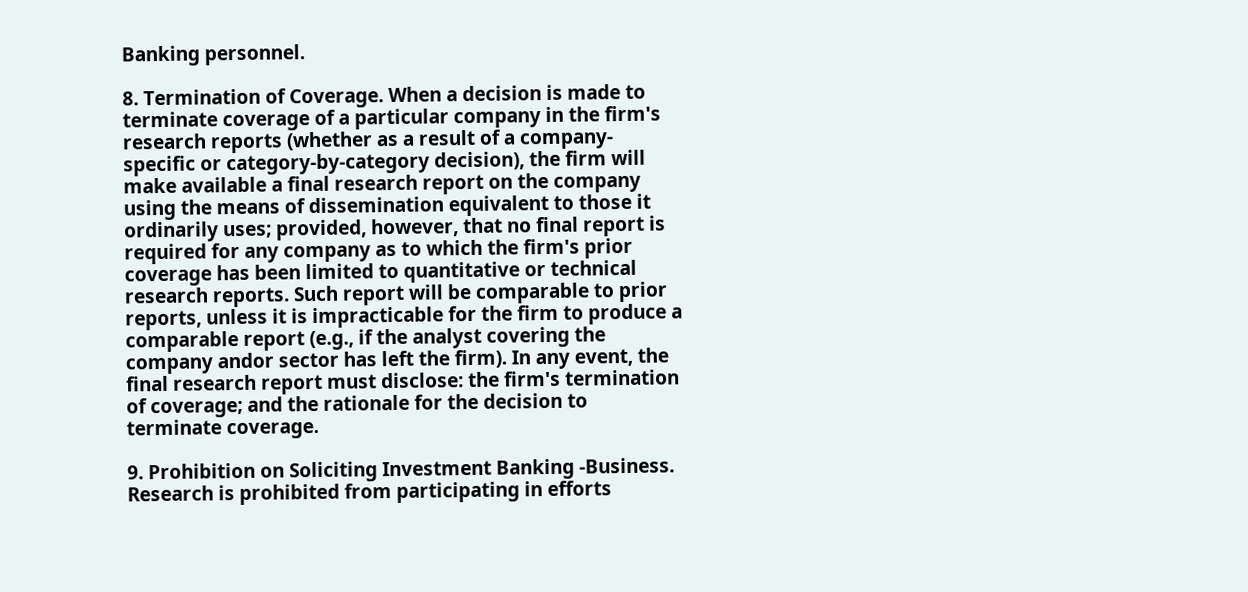Banking personnel.

8. Termination of Coverage. When a decision is made to terminate coverage of a particular company in the firm's research reports (whether as a result of a company-specific or category-by-category decision), the firm will make available a final research report on the company using the means of dissemination equivalent to those it ordinarily uses; provided, however, that no final report is required for any company as to which the firm's prior coverage has been limited to quantitative or technical research reports. Such report will be comparable to prior reports, unless it is impracticable for the firm to produce a comparable report (e.g., if the analyst covering the company andor sector has left the firm). In any event, the final research report must disclose: the firm's termination of coverage; and the rationale for the decision to terminate coverage.

9. Prohibition on Soliciting Investment Banking -Business. Research is prohibited from participating in efforts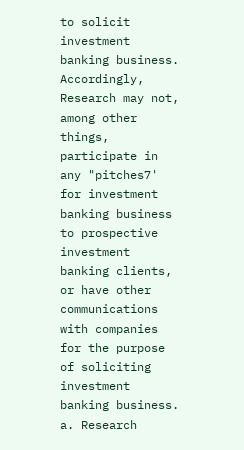to solicit investment banking business. Accordingly, Research may not, among other things, participate in any "pitches7' for investment banking business to prospective investment banking clients, or have other communications with companies for the purpose of soliciting investment banking business. a. Research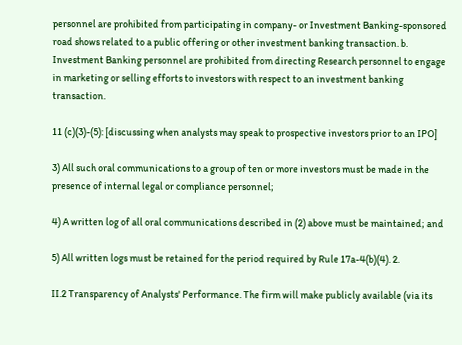personnel are prohibited from participating in company- or Investment Banking-sponsored road shows related to a public offering or other investment banking transaction. b. Investment Banking personnel are prohibited from directing Research personnel to engage in marketing or selling efforts to investors with respect to an investment banking transaction.

11 (c)(3)-(5): [discussing when analysts may speak to prospective investors prior to an IPO]

3) All such oral communications to a group of ten or more investors must be made in the presence of internal legal or compliance personnel;

4) A written log of all oral communications described in (2) above must be maintained; and

5) All written logs must be retained for the period required by Rule 17a-4(b)(4). 2.

II.2 Transparency of Analysts' Performance. The firm will make publicly available (via its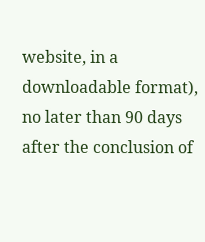website, in a downloadable format), no later than 90 days after the conclusion of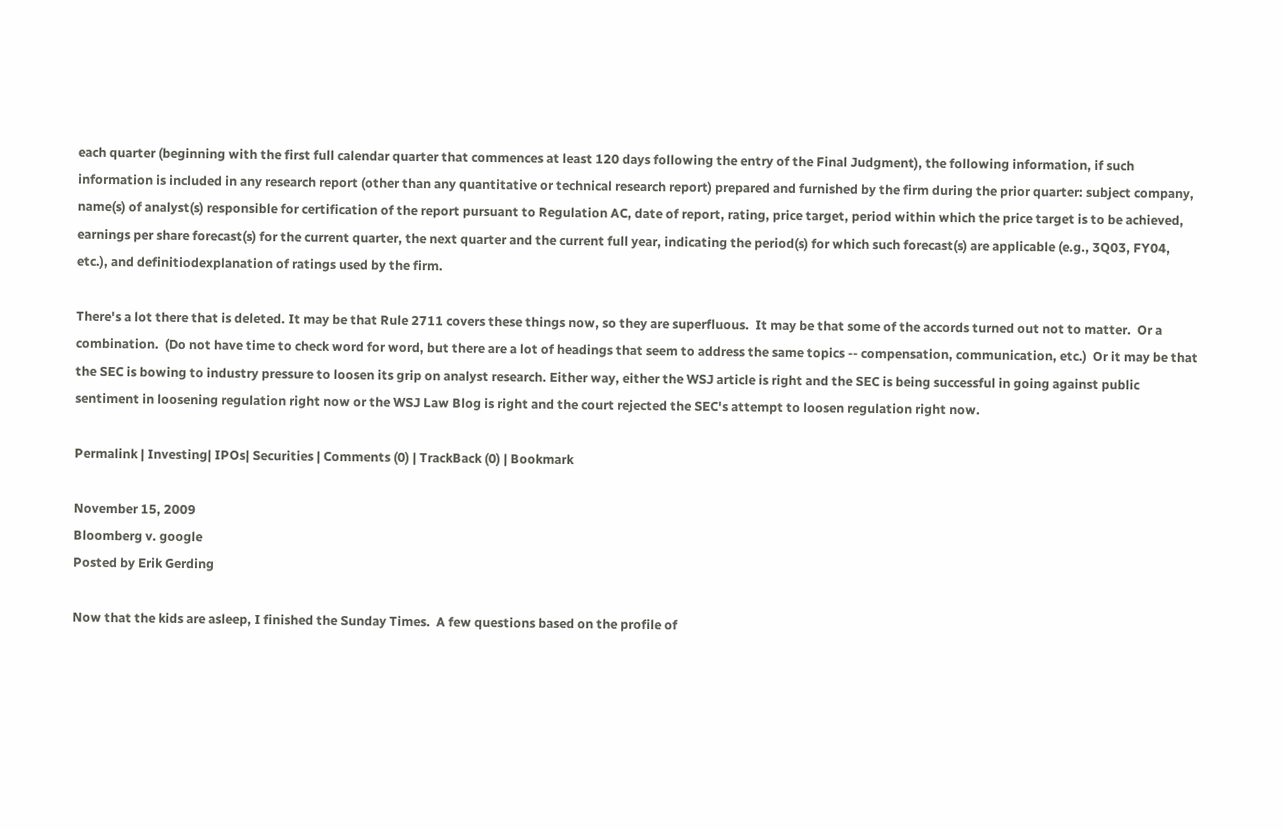each quarter (beginning with the first full calendar quarter that commences at least 120 days following the entry of the Final Judgment), the following information, if such information is included in any research report (other than any quantitative or technical research report) prepared and furnished by the firm during the prior quarter: subject company, name(s) of analyst(s) responsible for certification of the report pursuant to Regulation AC, date of report, rating, price target, period within which the price target is to be achieved, earnings per share forecast(s) for the current quarter, the next quarter and the current full year, indicating the period(s) for which such forecast(s) are applicable (e.g., 3Q03, FY04, etc.), and definitiodexplanation of ratings used by the firm.

There's a lot there that is deleted. It may be that Rule 2711 covers these things now, so they are superfluous.  It may be that some of the accords turned out not to matter.  Or a combination.  (Do not have time to check word for word, but there are a lot of headings that seem to address the same topics -- compensation, communication, etc.)  Or it may be that the SEC is bowing to industry pressure to loosen its grip on analyst research. Either way, either the WSJ article is right and the SEC is being successful in going against public sentiment in loosening regulation right now or the WSJ Law Blog is right and the court rejected the SEC's attempt to loosen regulation right now.

Permalink | Investing| IPOs| Securities | Comments (0) | TrackBack (0) | Bookmark

November 15, 2009
Bloomberg v. google
Posted by Erik Gerding

Now that the kids are asleep, I finished the Sunday Times.  A few questions based on the profile of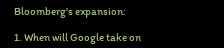Bloomberg's expansion:

1. When will Google take on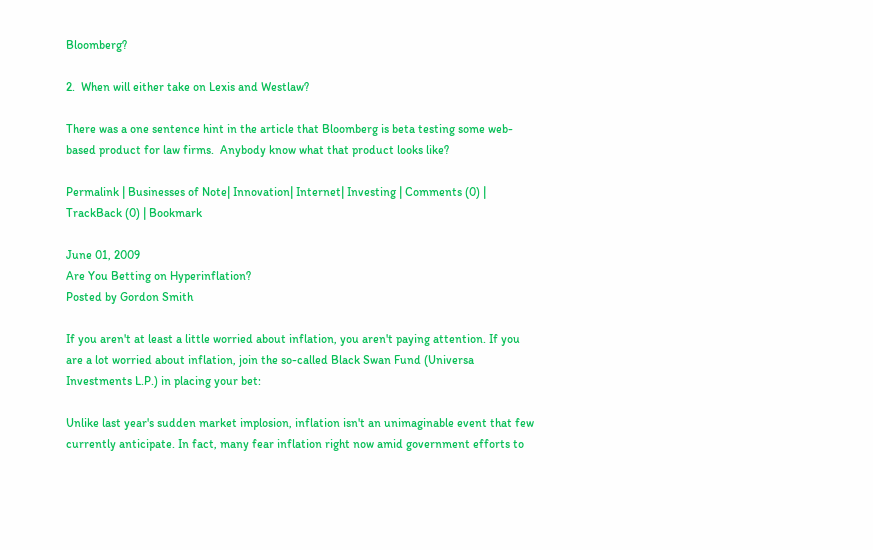Bloomberg?

2.  When will either take on Lexis and Westlaw?

There was a one sentence hint in the article that Bloomberg is beta testing some web-based product for law firms.  Anybody know what that product looks like?

Permalink | Businesses of Note| Innovation| Internet| Investing | Comments (0) | TrackBack (0) | Bookmark

June 01, 2009
Are You Betting on Hyperinflation?
Posted by Gordon Smith

If you aren't at least a little worried about inflation, you aren't paying attention. If you are a lot worried about inflation, join the so-called Black Swan Fund (Universa Investments L.P.) in placing your bet:

Unlike last year's sudden market implosion, inflation isn't an unimaginable event that few currently anticipate. In fact, many fear inflation right now amid government efforts to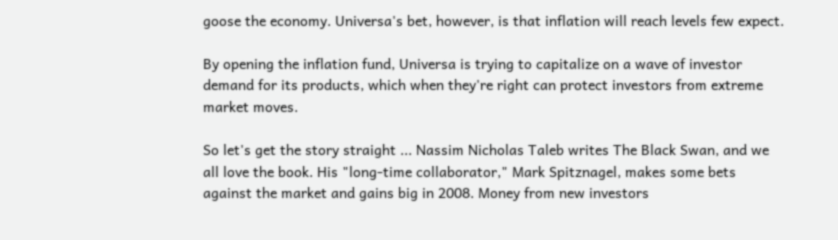goose the economy. Universa's bet, however, is that inflation will reach levels few expect.

By opening the inflation fund, Universa is trying to capitalize on a wave of investor demand for its products, which when they're right can protect investors from extreme market moves.

So let's get the story straight ... Nassim Nicholas Taleb writes The Black Swan, and we all love the book. His "long-time collaborator," Mark Spitznagel, makes some bets against the market and gains big in 2008. Money from new investors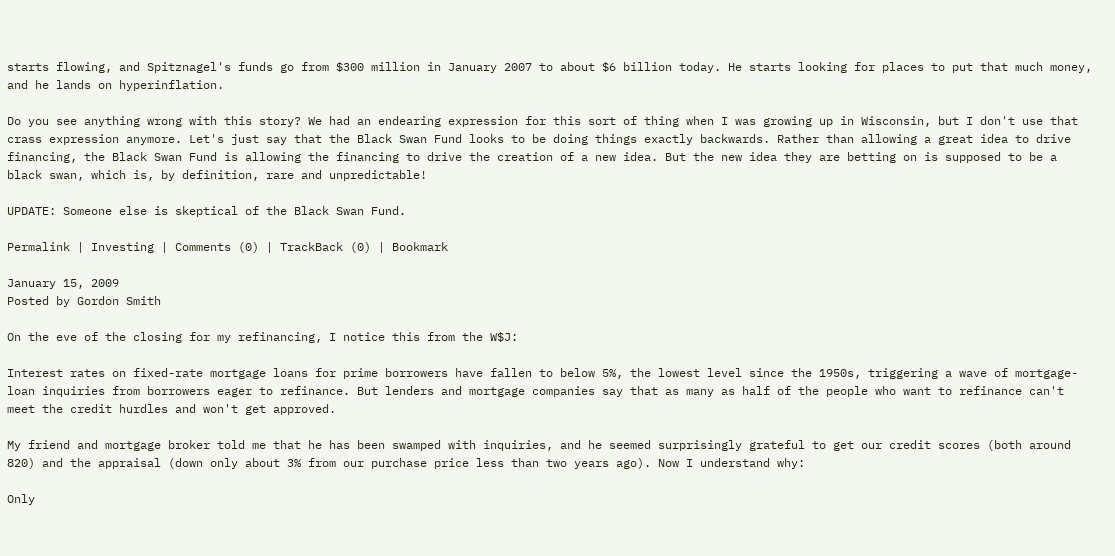starts flowing, and Spitznagel's funds go from $300 million in January 2007 to about $6 billion today. He starts looking for places to put that much money, and he lands on hyperinflation.

Do you see anything wrong with this story? We had an endearing expression for this sort of thing when I was growing up in Wisconsin, but I don't use that crass expression anymore. Let's just say that the Black Swan Fund looks to be doing things exactly backwards. Rather than allowing a great idea to drive financing, the Black Swan Fund is allowing the financing to drive the creation of a new idea. But the new idea they are betting on is supposed to be a black swan, which is, by definition, rare and unpredictable!

UPDATE: Someone else is skeptical of the Black Swan Fund.

Permalink | Investing | Comments (0) | TrackBack (0) | Bookmark

January 15, 2009
Posted by Gordon Smith

On the eve of the closing for my refinancing, I notice this from the W$J:

Interest rates on fixed-rate mortgage loans for prime borrowers have fallen to below 5%, the lowest level since the 1950s, triggering a wave of mortgage-loan inquiries from borrowers eager to refinance. But lenders and mortgage companies say that as many as half of the people who want to refinance can't meet the credit hurdles and won't get approved.

My friend and mortgage broker told me that he has been swamped with inquiries, and he seemed surprisingly grateful to get our credit scores (both around 820) and the appraisal (down only about 3% from our purchase price less than two years ago). Now I understand why:

Only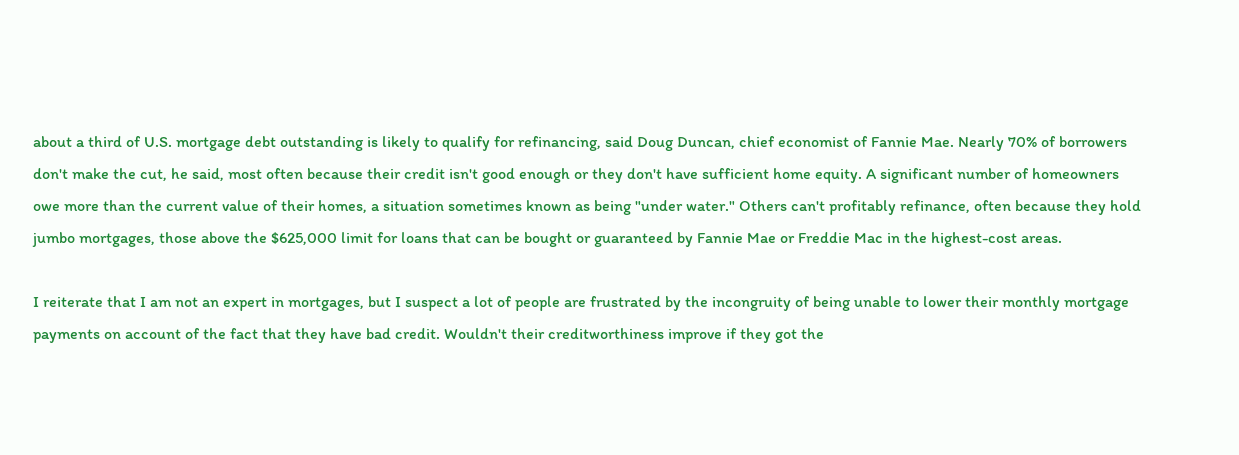about a third of U.S. mortgage debt outstanding is likely to qualify for refinancing, said Doug Duncan, chief economist of Fannie Mae. Nearly 70% of borrowers don't make the cut, he said, most often because their credit isn't good enough or they don't have sufficient home equity. A significant number of homeowners owe more than the current value of their homes, a situation sometimes known as being "under water." Others can't profitably refinance, often because they hold jumbo mortgages, those above the $625,000 limit for loans that can be bought or guaranteed by Fannie Mae or Freddie Mac in the highest-cost areas.

I reiterate that I am not an expert in mortgages, but I suspect a lot of people are frustrated by the incongruity of being unable to lower their monthly mortgage payments on account of the fact that they have bad credit. Wouldn't their creditworthiness improve if they got the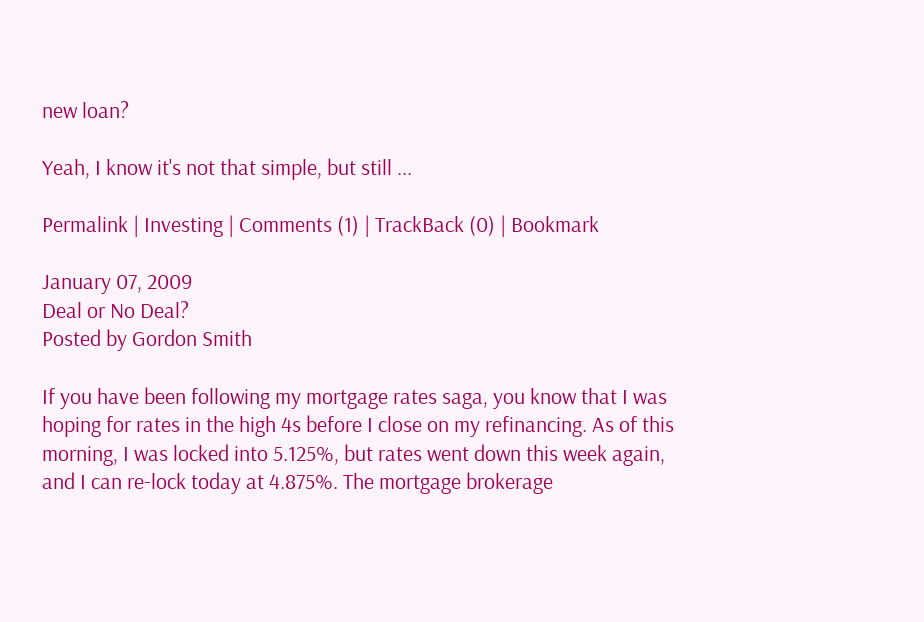new loan?

Yeah, I know it's not that simple, but still ...

Permalink | Investing | Comments (1) | TrackBack (0) | Bookmark

January 07, 2009
Deal or No Deal?
Posted by Gordon Smith

If you have been following my mortgage rates saga, you know that I was hoping for rates in the high 4s before I close on my refinancing. As of this morning, I was locked into 5.125%, but rates went down this week again, and I can re-lock today at 4.875%. The mortgage brokerage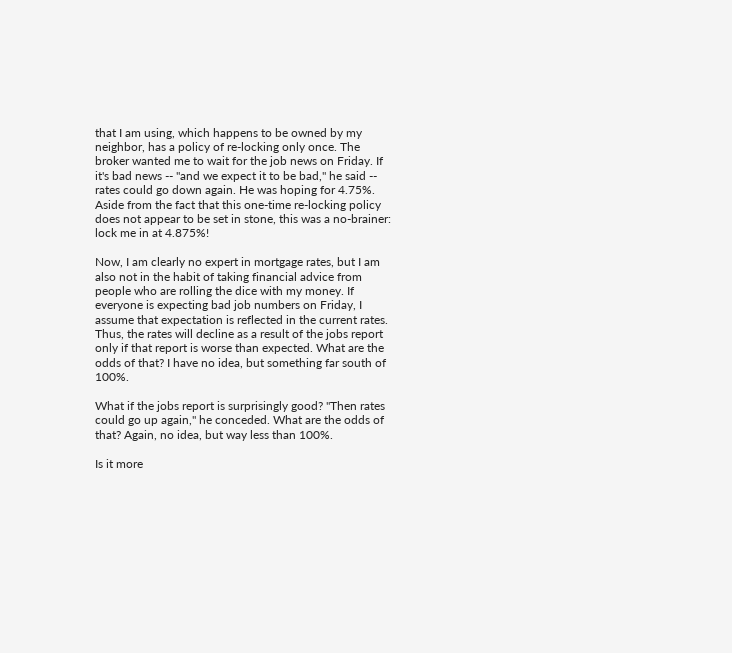that I am using, which happens to be owned by my neighbor, has a policy of re-locking only once. The broker wanted me to wait for the job news on Friday. If it's bad news -- "and we expect it to be bad," he said -- rates could go down again. He was hoping for 4.75%. Aside from the fact that this one-time re-locking policy does not appear to be set in stone, this was a no-brainer: lock me in at 4.875%!

Now, I am clearly no expert in mortgage rates, but I am also not in the habit of taking financial advice from people who are rolling the dice with my money. If everyone is expecting bad job numbers on Friday, I assume that expectation is reflected in the current rates. Thus, the rates will decline as a result of the jobs report only if that report is worse than expected. What are the odds of that? I have no idea, but something far south of 100%.

What if the jobs report is surprisingly good? "Then rates could go up again," he conceded. What are the odds of that? Again, no idea, but way less than 100%.

Is it more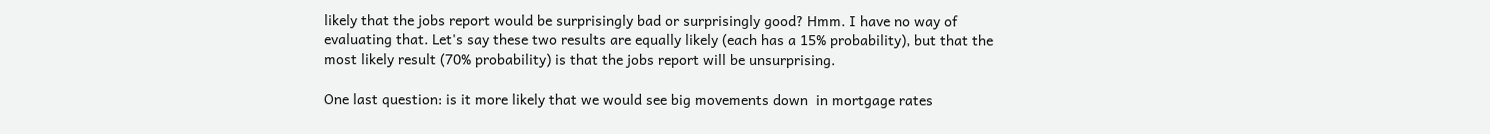likely that the jobs report would be surprisingly bad or surprisingly good? Hmm. I have no way of evaluating that. Let's say these two results are equally likely (each has a 15% probability), but that the most likely result (70% probability) is that the jobs report will be unsurprising.

One last question: is it more likely that we would see big movements down  in mortgage rates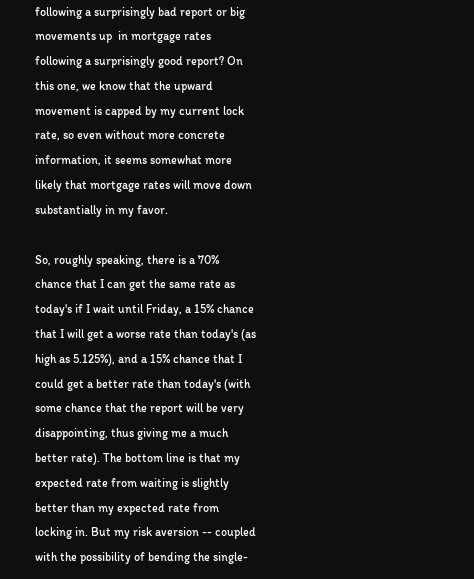following a surprisingly bad report or big movements up  in mortgage rates following a surprisingly good report? On this one, we know that the upward movement is capped by my current lock rate, so even without more concrete information, it seems somewhat more likely that mortgage rates will move down substantially in my favor.

So, roughly speaking, there is a 70% chance that I can get the same rate as today's if I wait until Friday, a 15% chance that I will get a worse rate than today's (as high as 5.125%), and a 15% chance that I could get a better rate than today's (with some chance that the report will be very disappointing, thus giving me a much better rate). The bottom line is that my expected rate from waiting is slightly better than my expected rate from locking in. But my risk aversion -- coupled with the possibility of bending the single-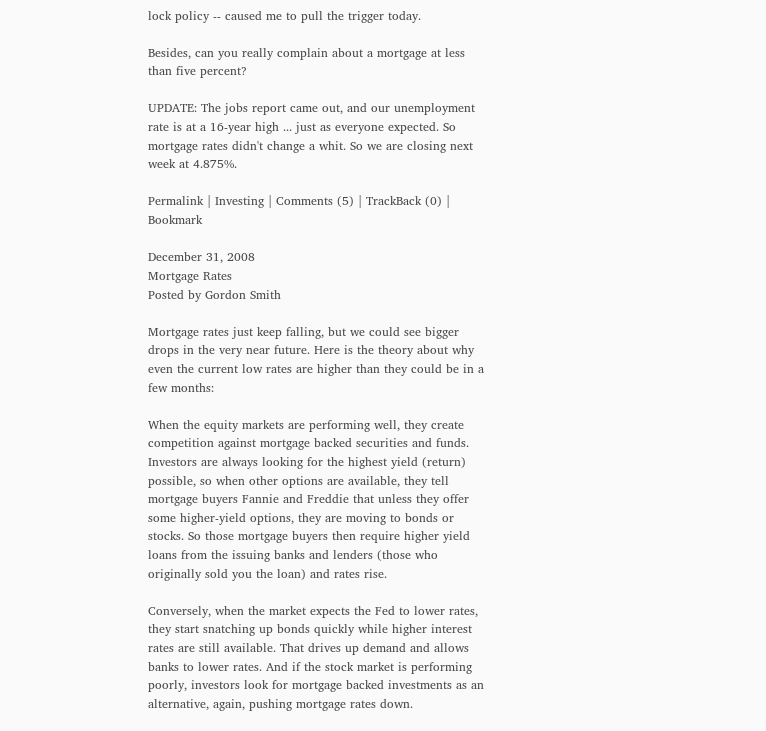lock policy -- caused me to pull the trigger today.

Besides, can you really complain about a mortgage at less than five percent?

UPDATE: The jobs report came out, and our unemployment rate is at a 16-year high ... just as everyone expected. So mortgage rates didn't change a whit. So we are closing next week at 4.875%.

Permalink | Investing | Comments (5) | TrackBack (0) | Bookmark

December 31, 2008
Mortgage Rates
Posted by Gordon Smith

Mortgage rates just keep falling, but we could see bigger drops in the very near future. Here is the theory about why even the current low rates are higher than they could be in a few months:

When the equity markets are performing well, they create competition against mortgage backed securities and funds. Investors are always looking for the highest yield (return) possible, so when other options are available, they tell mortgage buyers Fannie and Freddie that unless they offer some higher-yield options, they are moving to bonds or stocks. So those mortgage buyers then require higher yield loans from the issuing banks and lenders (those who originally sold you the loan) and rates rise.

Conversely, when the market expects the Fed to lower rates, they start snatching up bonds quickly while higher interest rates are still available. That drives up demand and allows banks to lower rates. And if the stock market is performing poorly, investors look for mortgage backed investments as an alternative, again, pushing mortgage rates down.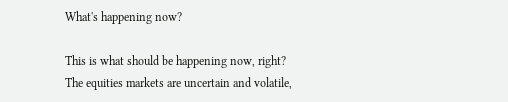What's happening now?

This is what should be happening now, right? The equities markets are uncertain and volatile,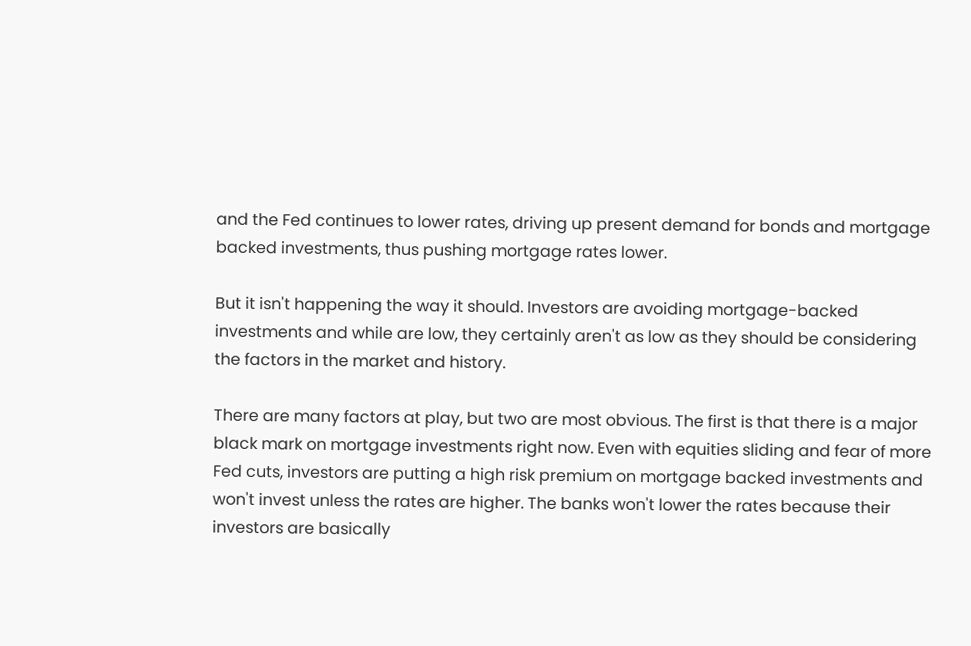and the Fed continues to lower rates, driving up present demand for bonds and mortgage backed investments, thus pushing mortgage rates lower.

But it isn't happening the way it should. Investors are avoiding mortgage-backed investments and while are low, they certainly aren't as low as they should be considering the factors in the market and history.

There are many factors at play, but two are most obvious. The first is that there is a major black mark on mortgage investments right now. Even with equities sliding and fear of more Fed cuts, investors are putting a high risk premium on mortgage backed investments and won't invest unless the rates are higher. The banks won't lower the rates because their investors are basically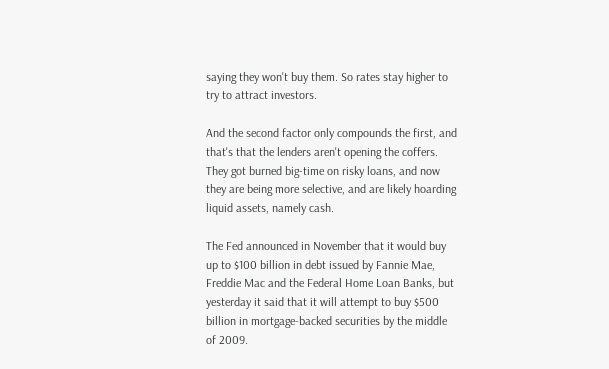saying they won't buy them. So rates stay higher to try to attract investors.

And the second factor only compounds the first, and that's that the lenders aren't opening the coffers. They got burned big-time on risky loans, and now they are being more selective, and are likely hoarding liquid assets, namely cash.

The Fed announced in November that it would buy up to $100 billion in debt issued by Fannie Mae, Freddie Mac and the Federal Home Loan Banks, but yesterday it said that it will attempt to buy $500 billion in mortgage-backed securities by the middle of 2009.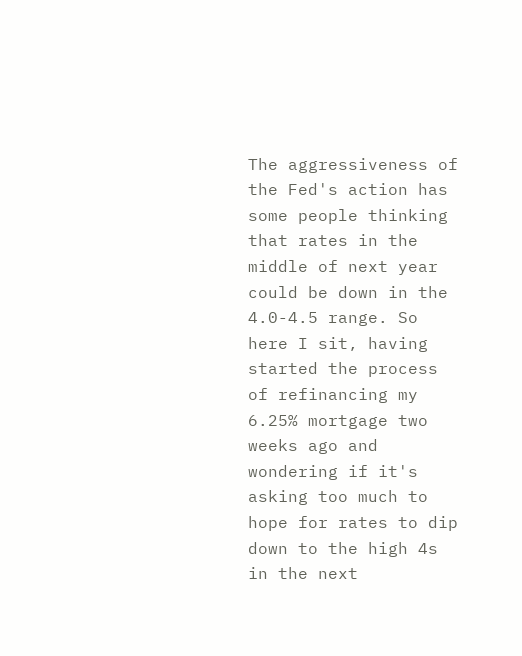The aggressiveness of the Fed's action has some people thinking that rates in the middle of next year could be down in the 4.0-4.5 range. So here I sit, having started the process of refinancing my 6.25% mortgage two weeks ago and wondering if it's asking too much to hope for rates to dip down to the high 4s in the next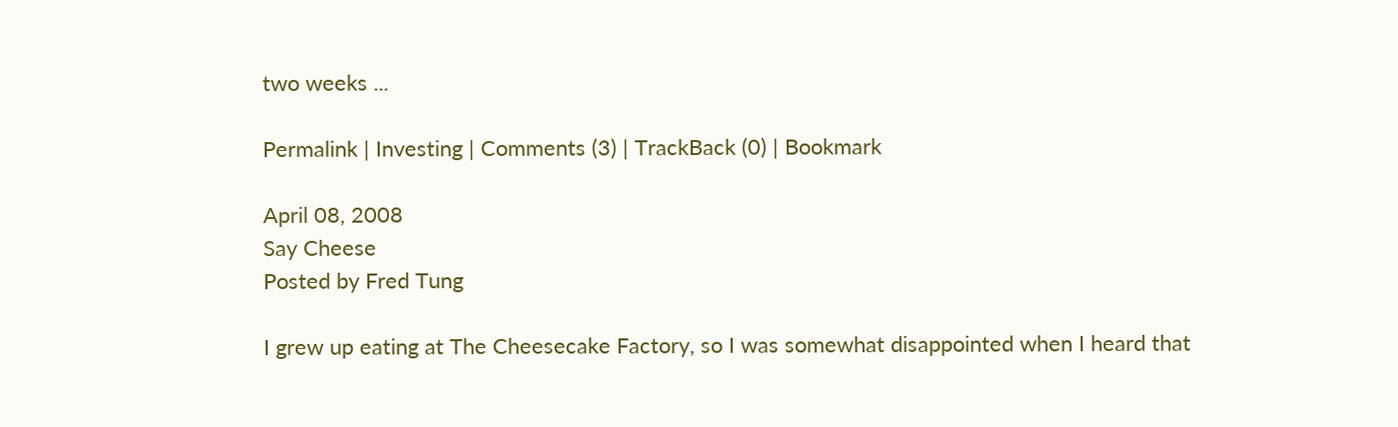two weeks ...

Permalink | Investing | Comments (3) | TrackBack (0) | Bookmark

April 08, 2008
Say Cheese
Posted by Fred Tung

I grew up eating at The Cheesecake Factory, so I was somewhat disappointed when I heard that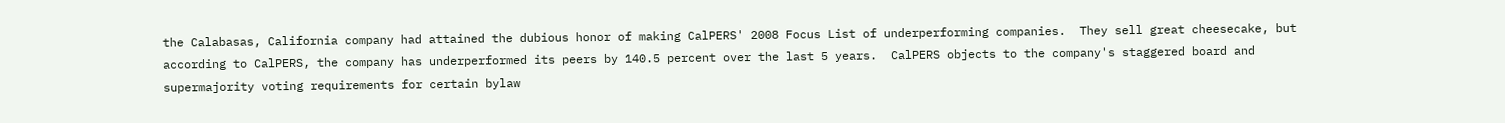the Calabasas, California company had attained the dubious honor of making CalPERS' 2008 Focus List of underperforming companies.  They sell great cheesecake, but according to CalPERS, the company has underperformed its peers by 140.5 percent over the last 5 years.  CalPERS objects to the company's staggered board and supermajority voting requirements for certain bylaw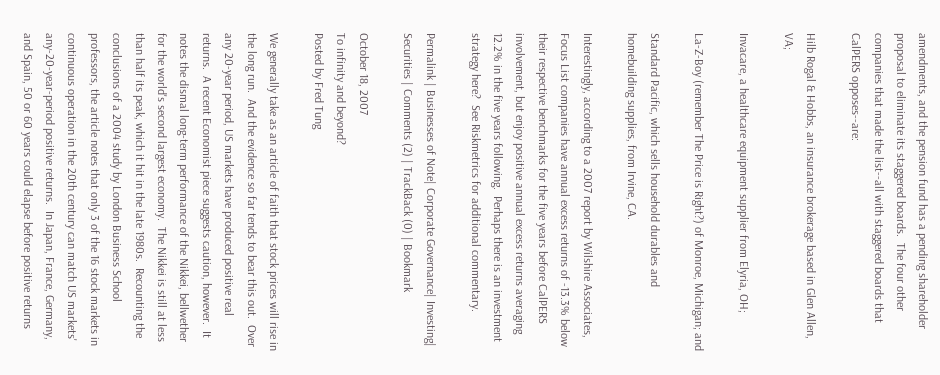amendments, and the pension fund has a pending shareholder proposal to eliminate its staggered boards.  The four other companies that made the list--all with staggered boards that CalPERS opposes--are:

Hilb Rogal & Hobbs, an insurance brokerage based in Glen Allen, VA;

Invacare, a healthcare equipment supplier from Elyria, OH;

La-Z-Boy (remember The Price is Right?) of Monroe, Michigan; and

Standard Pacific, which sells household durables and homebuilding supplies, from Irvine, CA.

Interestingly, according to a 2007 report by Wilshire Associates, Focus List companies have annual excess returns of -13.3% below their respective benchmarks for the five years before CalPERS involvement, but enjoy positive annual excess returns averaging 12.2% in the five years following.  Perhaps there is an investment strategy here?  See Riskmetrics for additional commentary.

Permalink | Businesses of Note| Corporate Governance| Investing| Securities | Comments (2) | TrackBack (0) | Bookmark

October 18, 2007
To infinity and beyond?
Posted by Fred Tung

We generally take as an article of faith that stock prices will rise in the long run.  And the evidence so far tends to bear this out.  Over any 20-year period, US markets have produced positive real returns.  A recent Economist piece suggests caution, however.  It notes the dismal long-term performance of the Nikkei, bellwether for the world's second largest economy.  The Nikkei is still at less than half its peak, which it hit in the late 1980s.  Recounting the conclusions of a 2004 study by London Business School professors, the article notes that only 3 of the 16 stock markets in continuous operation in the 20th century can match US markets' any-20-year-period positive returns.  In Japan, France, Germany, and Spain, 50 or 60 years could elapse before positive returns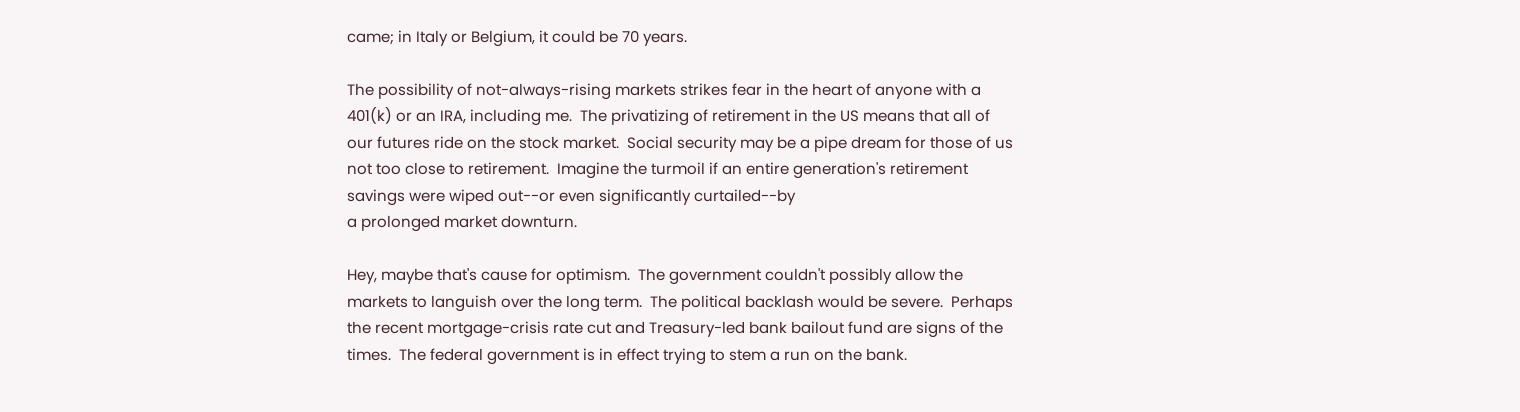came; in Italy or Belgium, it could be 70 years.

The possibility of not-always-rising markets strikes fear in the heart of anyone with a 401(k) or an IRA, including me.  The privatizing of retirement in the US means that all of our futures ride on the stock market.  Social security may be a pipe dream for those of us not too close to retirement.  Imagine the turmoil if an entire generation's retirement savings were wiped out--or even significantly curtailed--by
a prolonged market downturn.

Hey, maybe that's cause for optimism.  The government couldn't possibly allow the markets to languish over the long term.  The political backlash would be severe.  Perhaps the recent mortgage-crisis rate cut and Treasury-led bank bailout fund are signs of the times.  The federal government is in effect trying to stem a run on the bank.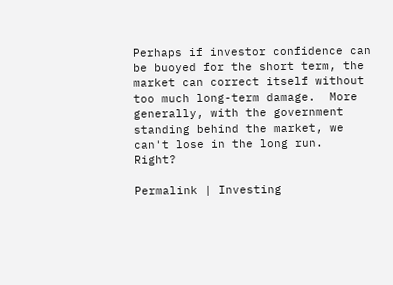Perhaps if investor confidence can be buoyed for the short term, the market can correct itself without too much long-term damage.  More generally, with the government standing behind the market, we can't lose in the long run.  Right?

Permalink | Investing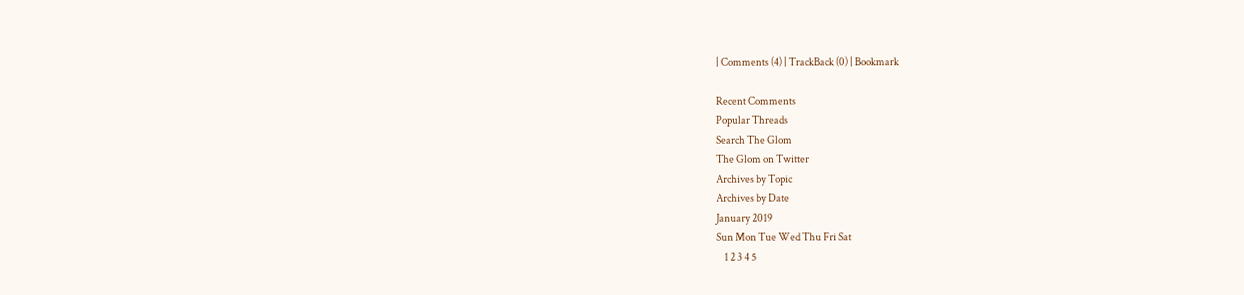| Comments (4) | TrackBack (0) | Bookmark

Recent Comments
Popular Threads
Search The Glom
The Glom on Twitter
Archives by Topic
Archives by Date
January 2019
Sun Mon Tue Wed Thu Fri Sat
    1 2 3 4 5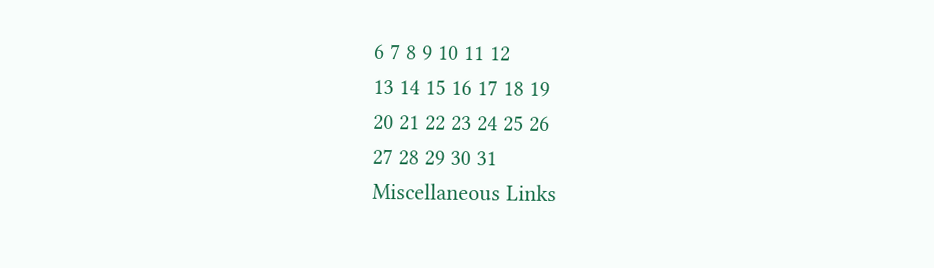6 7 8 9 10 11 12
13 14 15 16 17 18 19
20 21 22 23 24 25 26
27 28 29 30 31
Miscellaneous Links